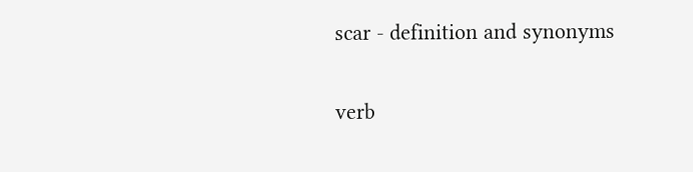scar - definition and synonyms

verb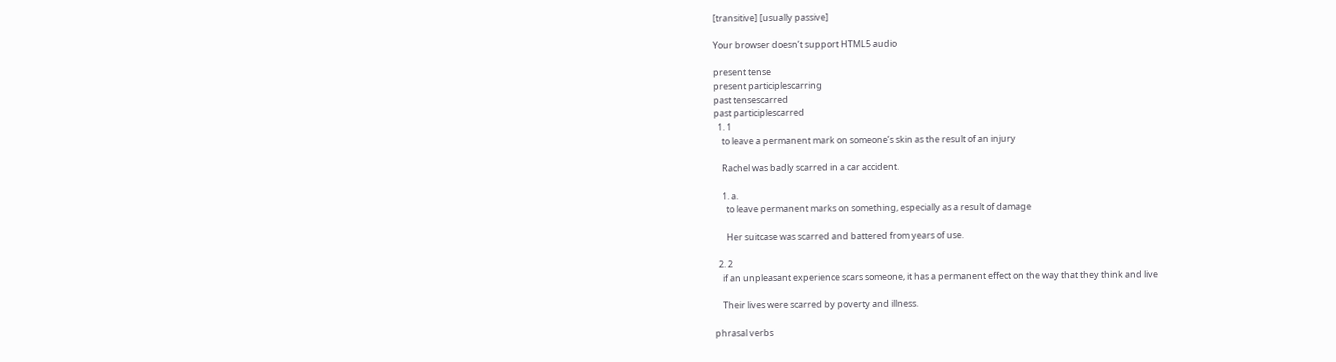[transitive] [usually passive]

Your browser doesn’t support HTML5 audio

present tense
present participlescarring
past tensescarred
past participlescarred
  1. 1
    to leave a permanent mark on someone’s skin as the result of an injury

    Rachel was badly scarred in a car accident.

    1. a.
      to leave permanent marks on something, especially as a result of damage

      Her suitcase was scarred and battered from years of use.

  2. 2
    if an unpleasant experience scars someone, it has a permanent effect on the way that they think and live

    Their lives were scarred by poverty and illness.

phrasal verbs